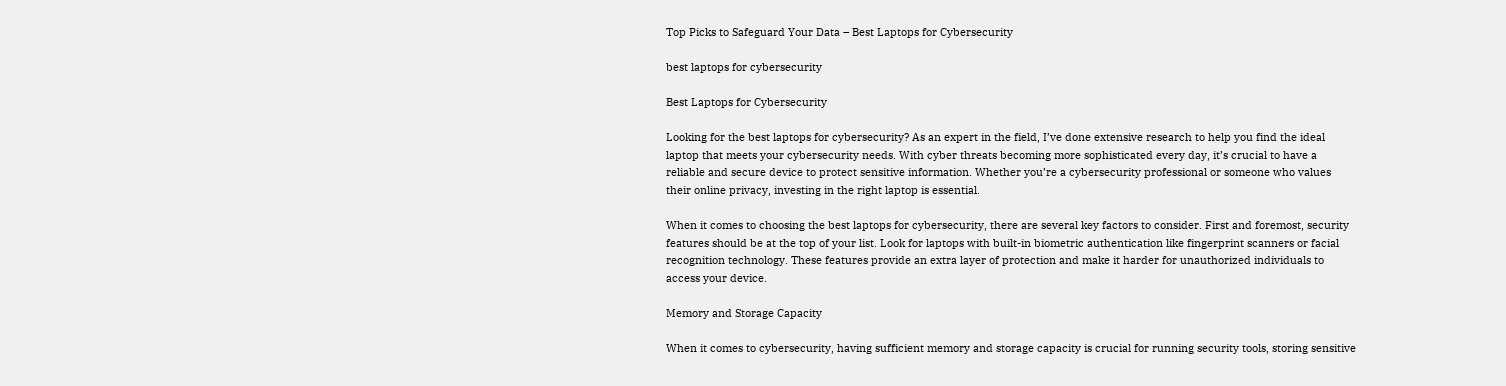Top Picks to Safeguard Your Data – Best Laptops for Cybersecurity

best laptops for cybersecurity

Best Laptops for Cybersecurity

Looking for the best laptops for cybersecurity? As an expert in the field, I’ve done extensive research to help you find the ideal laptop that meets your cybersecurity needs. With cyber threats becoming more sophisticated every day, it’s crucial to have a reliable and secure device to protect sensitive information. Whether you’re a cybersecurity professional or someone who values their online privacy, investing in the right laptop is essential.

When it comes to choosing the best laptops for cybersecurity, there are several key factors to consider. First and foremost, security features should be at the top of your list. Look for laptops with built-in biometric authentication like fingerprint scanners or facial recognition technology. These features provide an extra layer of protection and make it harder for unauthorized individuals to access your device.

Memory and Storage Capacity

When it comes to cybersecurity, having sufficient memory and storage capacity is crucial for running security tools, storing sensitive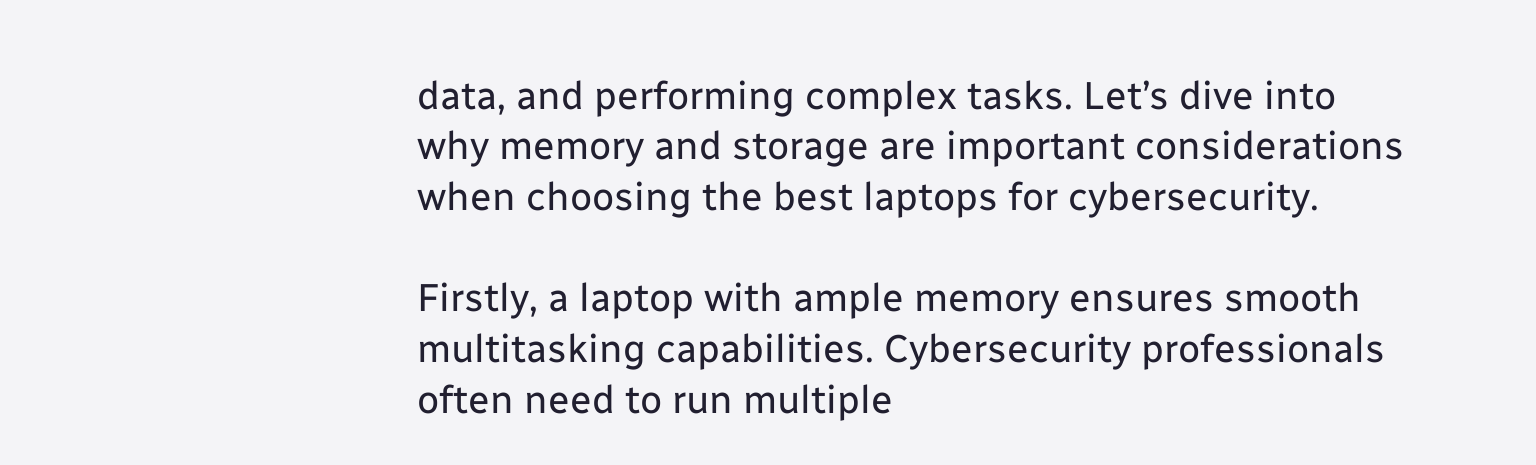data, and performing complex tasks. Let’s dive into why memory and storage are important considerations when choosing the best laptops for cybersecurity.

Firstly, a laptop with ample memory ensures smooth multitasking capabilities. Cybersecurity professionals often need to run multiple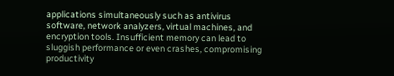applications simultaneously such as antivirus software, network analyzers, virtual machines, and encryption tools. Insufficient memory can lead to sluggish performance or even crashes, compromising productivity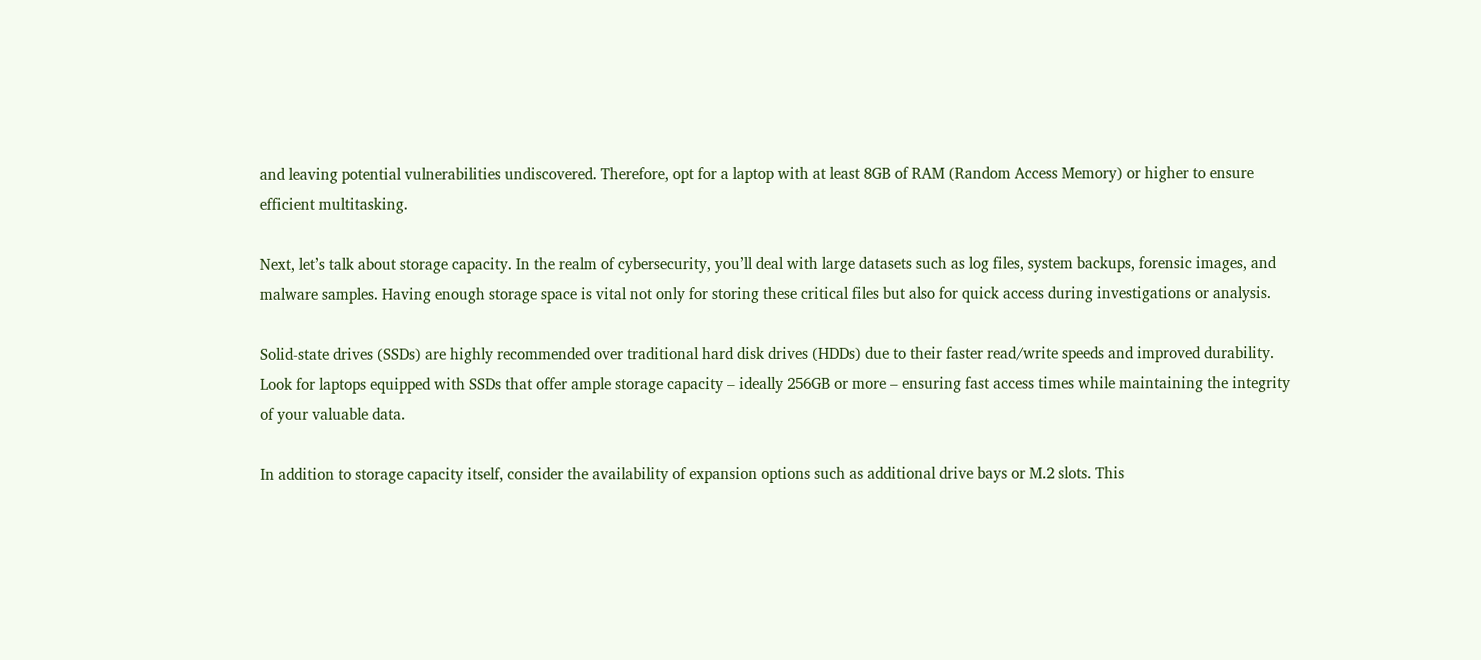and leaving potential vulnerabilities undiscovered. Therefore, opt for a laptop with at least 8GB of RAM (Random Access Memory) or higher to ensure efficient multitasking.

Next, let’s talk about storage capacity. In the realm of cybersecurity, you’ll deal with large datasets such as log files, system backups, forensic images, and malware samples. Having enough storage space is vital not only for storing these critical files but also for quick access during investigations or analysis.

Solid-state drives (SSDs) are highly recommended over traditional hard disk drives (HDDs) due to their faster read/write speeds and improved durability. Look for laptops equipped with SSDs that offer ample storage capacity – ideally 256GB or more – ensuring fast access times while maintaining the integrity of your valuable data.

In addition to storage capacity itself, consider the availability of expansion options such as additional drive bays or M.2 slots. This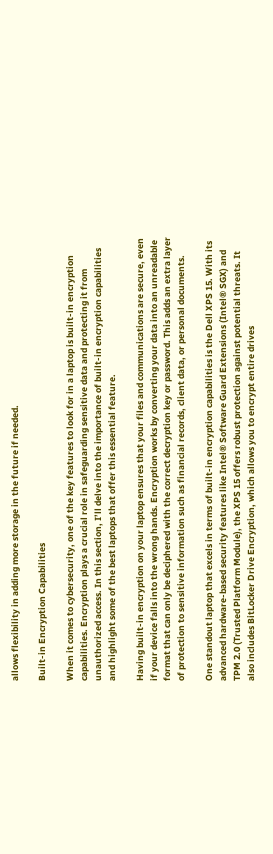allows flexibility in adding more storage in the future if needed.

Built-in Encryption Capabilities

When it comes to cybersecurity, one of the key features to look for in a laptop is built-in encryption capabilities. Encryption plays a crucial role in safeguarding sensitive data and protecting it from unauthorized access. In this section, I’ll delve into the importance of built-in encryption capabilities and highlight some of the best laptops that offer this essential feature.

Having built-in encryption on your laptop ensures that your files and communications are secure, even if your device falls into the wrong hands. Encryption works by converting your data into an unreadable format that can only be deciphered with the correct decryption key or password. This adds an extra layer of protection to sensitive information such as financial records, client data, or personal documents.

One standout laptop that excels in terms of built-in encryption capabilities is the Dell XPS 15. With its advanced hardware-based security features like Intel® Software Guard Extensions (Intel® SGX) and TPM 2.0 (Trusted Platform Module), the XPS 15 offers robust protection against potential threats. It also includes BitLocker Drive Encryption, which allows you to encrypt entire drives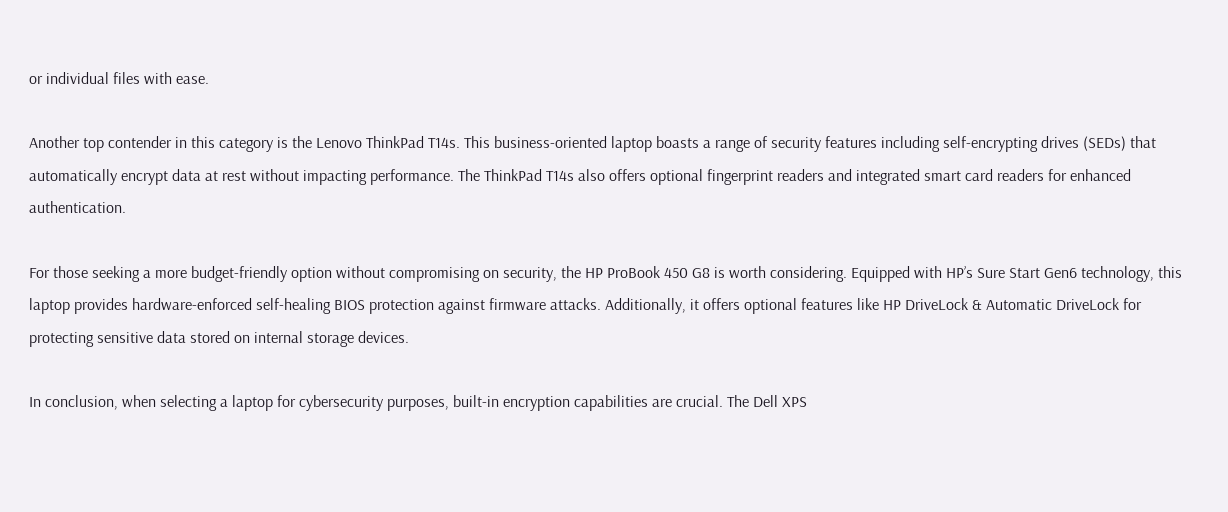or individual files with ease.

Another top contender in this category is the Lenovo ThinkPad T14s. This business-oriented laptop boasts a range of security features including self-encrypting drives (SEDs) that automatically encrypt data at rest without impacting performance. The ThinkPad T14s also offers optional fingerprint readers and integrated smart card readers for enhanced authentication.

For those seeking a more budget-friendly option without compromising on security, the HP ProBook 450 G8 is worth considering. Equipped with HP’s Sure Start Gen6 technology, this laptop provides hardware-enforced self-healing BIOS protection against firmware attacks. Additionally, it offers optional features like HP DriveLock & Automatic DriveLock for protecting sensitive data stored on internal storage devices.

In conclusion, when selecting a laptop for cybersecurity purposes, built-in encryption capabilities are crucial. The Dell XPS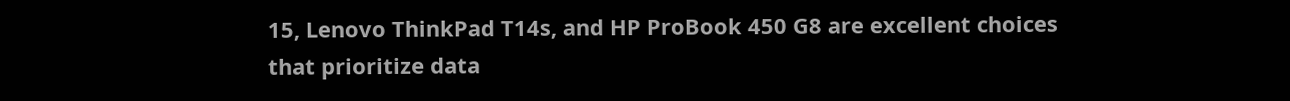15, Lenovo ThinkPad T14s, and HP ProBook 450 G8 are excellent choices that prioritize data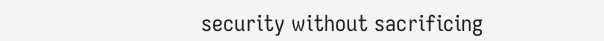security without sacrificing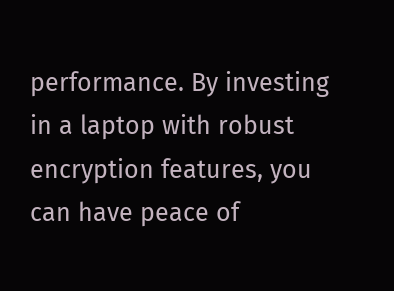performance. By investing in a laptop with robust encryption features, you can have peace of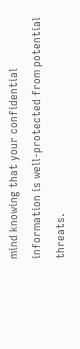mind knowing that your confidential information is well-protected from potential threats.